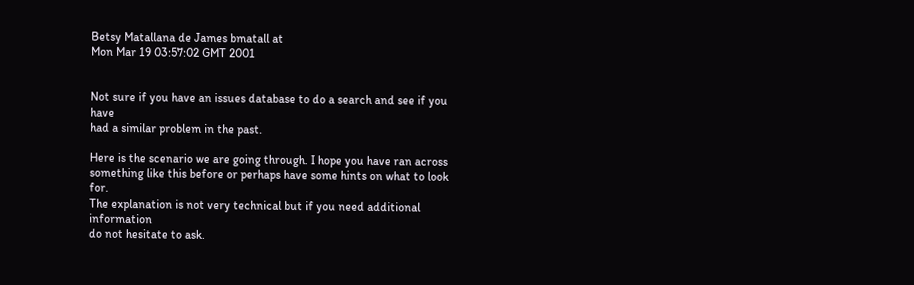Betsy Matallana de James bmatall at
Mon Mar 19 03:57:02 GMT 2001


Not sure if you have an issues database to do a search and see if you have
had a similar problem in the past.

Here is the scenario we are going through. I hope you have ran across
something like this before or perhaps have some hints on what to look for.
The explanation is not very technical but if you need additional information
do not hesitate to ask.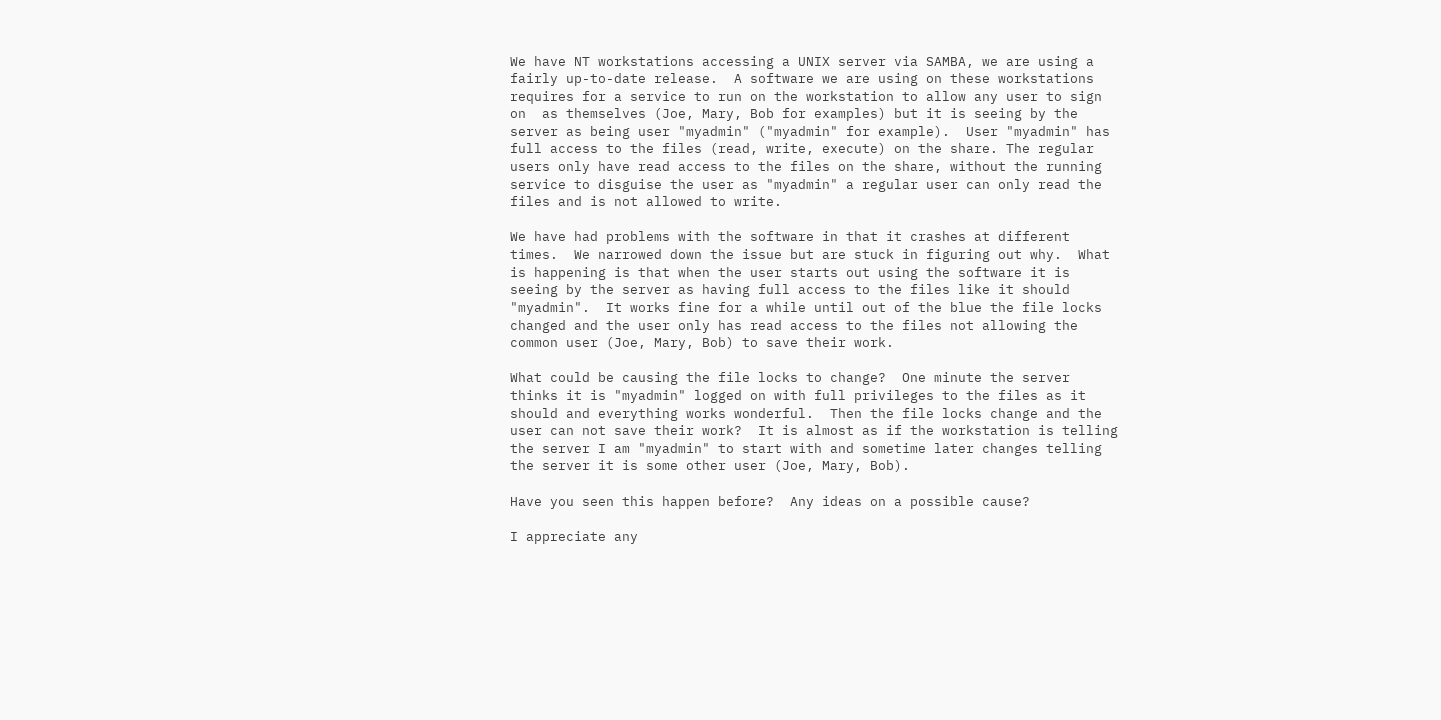We have NT workstations accessing a UNIX server via SAMBA, we are using a
fairly up-to-date release.  A software we are using on these workstations
requires for a service to run on the workstation to allow any user to sign
on  as themselves (Joe, Mary, Bob for examples) but it is seeing by the
server as being user "myadmin" ("myadmin" for example).  User "myadmin" has
full access to the files (read, write, execute) on the share. The regular
users only have read access to the files on the share, without the running
service to disguise the user as "myadmin" a regular user can only read the
files and is not allowed to write.

We have had problems with the software in that it crashes at different
times.  We narrowed down the issue but are stuck in figuring out why.  What
is happening is that when the user starts out using the software it is
seeing by the server as having full access to the files like it should
"myadmin".  It works fine for a while until out of the blue the file locks
changed and the user only has read access to the files not allowing the
common user (Joe, Mary, Bob) to save their work.

What could be causing the file locks to change?  One minute the server
thinks it is "myadmin" logged on with full privileges to the files as it
should and everything works wonderful.  Then the file locks change and the
user can not save their work?  It is almost as if the workstation is telling
the server I am "myadmin" to start with and sometime later changes telling
the server it is some other user (Joe, Mary, Bob).

Have you seen this happen before?  Any ideas on a possible cause?

I appreciate any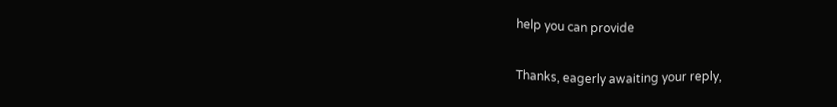help you can provide

Thanks, eagerly awaiting your reply,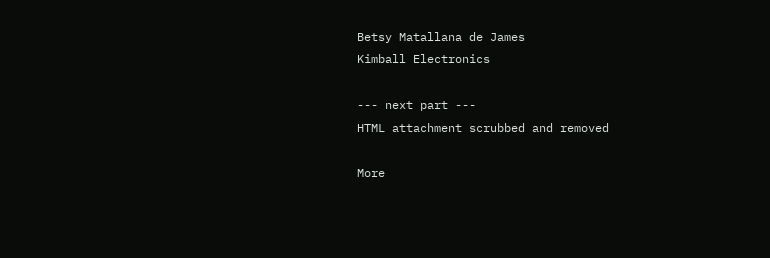Betsy Matallana de James
Kimball Electronics

--- next part ---
HTML attachment scrubbed and removed

More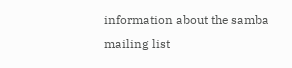information about the samba mailing list